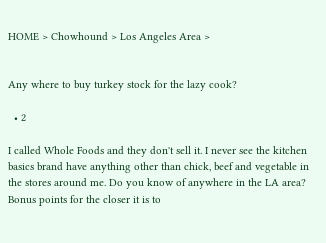HOME > Chowhound > Los Angeles Area >


Any where to buy turkey stock for the lazy cook?

  • 2

I called Whole Foods and they don't sell it. I never see the kitchen basics brand have anything other than chick, beef and vegetable in the stores around me. Do you know of anywhere in the LA area? Bonus points for the closer it is to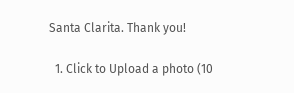Santa Clarita. Thank you!

  1. Click to Upload a photo (10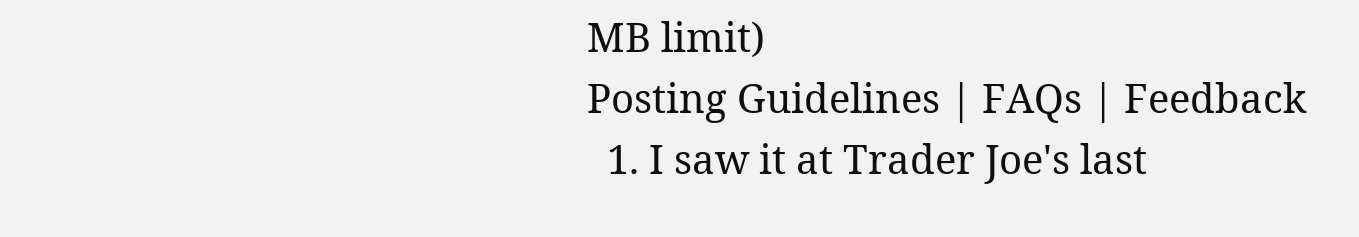MB limit)
Posting Guidelines | FAQs | Feedback
  1. I saw it at Trader Joe's last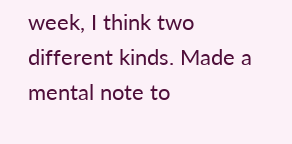week, I think two different kinds. Made a mental note to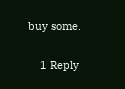buy some.

    1 Reply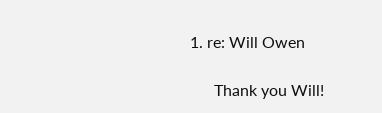1. re: Will Owen

      Thank you Will!